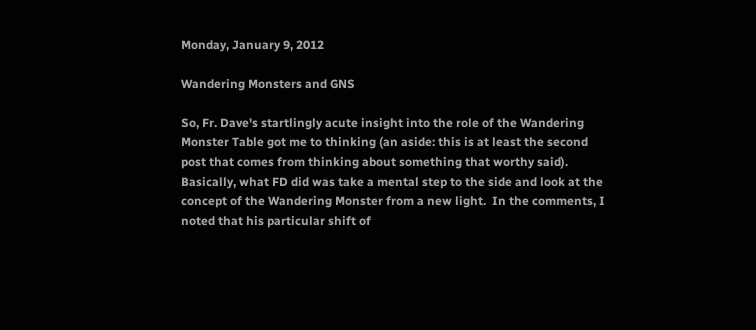Monday, January 9, 2012

Wandering Monsters and GNS

So, Fr. Dave's startlingly acute insight into the role of the Wandering Monster Table got me to thinking (an aside: this is at least the second post that comes from thinking about something that worthy said).  Basically, what FD did was take a mental step to the side and look at the concept of the Wandering Monster from a new light.  In the comments, I noted that his particular shift of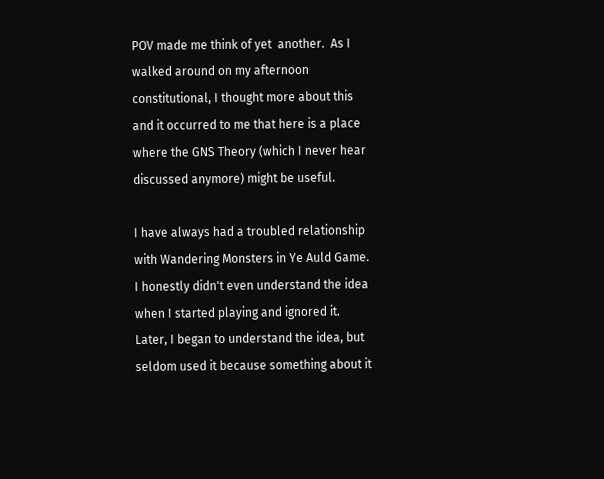POV made me think of yet  another.  As I walked around on my afternoon constitutional, I thought more about this and it occurred to me that here is a place where the GNS Theory (which I never hear discussed anymore) might be useful.

I have always had a troubled relationship with Wandering Monsters in Ye Auld Game.  I honestly didn't even understand the idea when I started playing and ignored it.  Later, I began to understand the idea, but seldom used it because something about it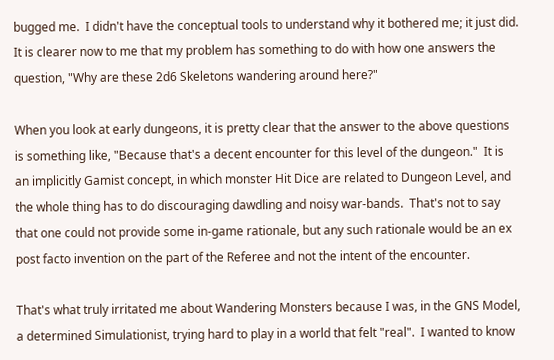bugged me.  I didn't have the conceptual tools to understand why it bothered me; it just did.  It is clearer now to me that my problem has something to do with how one answers the question, "Why are these 2d6 Skeletons wandering around here?"

When you look at early dungeons, it is pretty clear that the answer to the above questions is something like, "Because that's a decent encounter for this level of the dungeon."  It is an implicitly Gamist concept, in which monster Hit Dice are related to Dungeon Level, and the whole thing has to do discouraging dawdling and noisy war-bands.  That's not to say that one could not provide some in-game rationale, but any such rationale would be an ex post facto invention on the part of the Referee and not the intent of the encounter.

That's what truly irritated me about Wandering Monsters because I was, in the GNS Model, a determined Simulationist, trying hard to play in a world that felt "real".  I wanted to know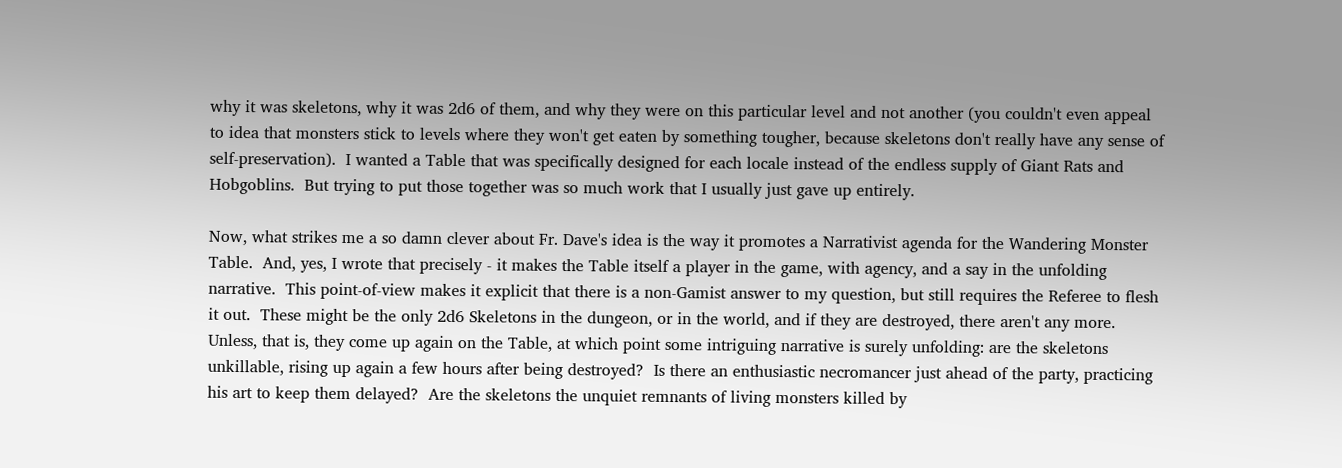why it was skeletons, why it was 2d6 of them, and why they were on this particular level and not another (you couldn't even appeal to idea that monsters stick to levels where they won't get eaten by something tougher, because skeletons don't really have any sense of self-preservation).  I wanted a Table that was specifically designed for each locale instead of the endless supply of Giant Rats and Hobgoblins.  But trying to put those together was so much work that I usually just gave up entirely.

Now, what strikes me a so damn clever about Fr. Dave's idea is the way it promotes a Narrativist agenda for the Wandering Monster Table.  And, yes, I wrote that precisely - it makes the Table itself a player in the game, with agency, and a say in the unfolding narrative.  This point-of-view makes it explicit that there is a non-Gamist answer to my question, but still requires the Referee to flesh it out.  These might be the only 2d6 Skeletons in the dungeon, or in the world, and if they are destroyed, there aren't any more.  Unless, that is, they come up again on the Table, at which point some intriguing narrative is surely unfolding: are the skeletons unkillable, rising up again a few hours after being destroyed?  Is there an enthusiastic necromancer just ahead of the party, practicing his art to keep them delayed?  Are the skeletons the unquiet remnants of living monsters killed by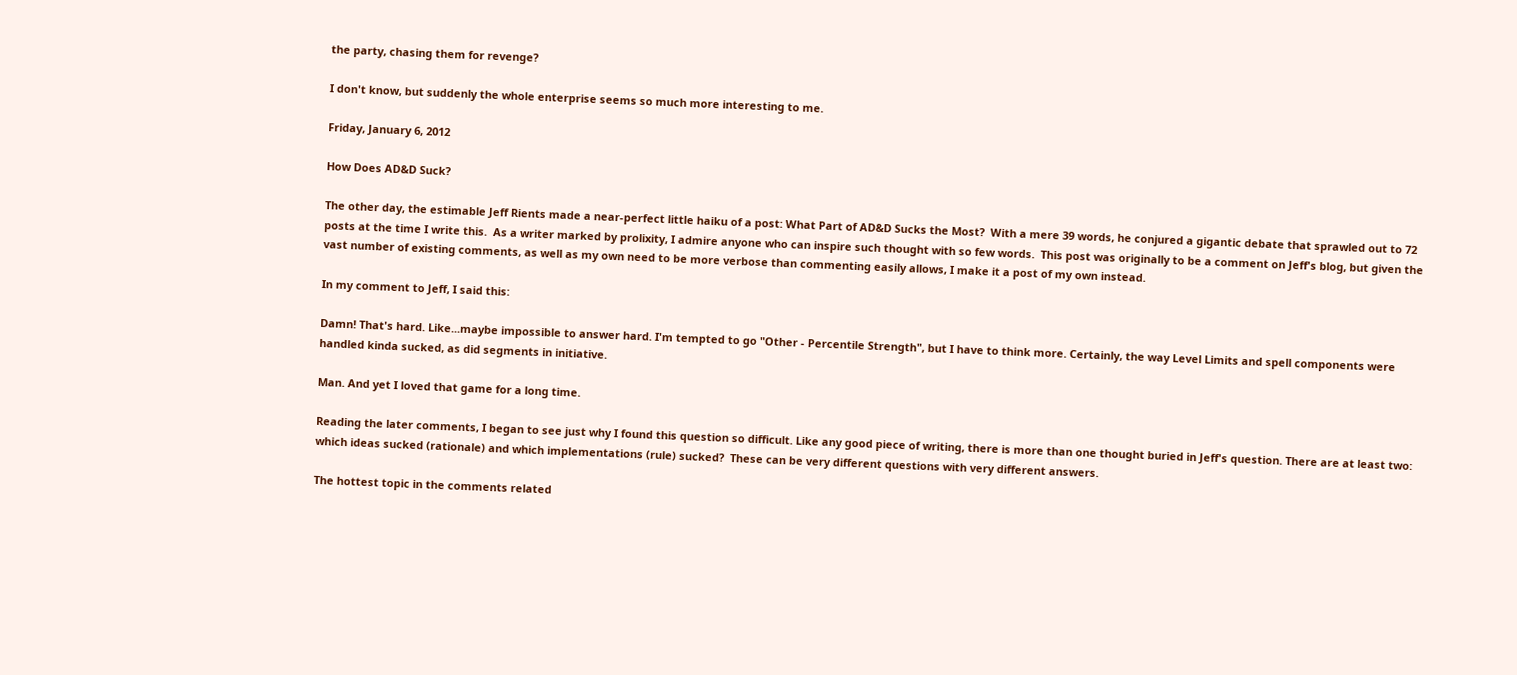the party, chasing them for revenge?

I don't know, but suddenly the whole enterprise seems so much more interesting to me.

Friday, January 6, 2012

How Does AD&D Suck?

The other day, the estimable Jeff Rients made a near-perfect little haiku of a post: What Part of AD&D Sucks the Most?  With a mere 39 words, he conjured a gigantic debate that sprawled out to 72 posts at the time I write this.  As a writer marked by prolixity, I admire anyone who can inspire such thought with so few words.  This post was originally to be a comment on Jeff's blog, but given the vast number of existing comments, as well as my own need to be more verbose than commenting easily allows, I make it a post of my own instead.

In my comment to Jeff, I said this:

Damn! That's hard. Like...maybe impossible to answer hard. I'm tempted to go "Other - Percentile Strength", but I have to think more. Certainly, the way Level Limits and spell components were handled kinda sucked, as did segments in initiative.

Man. And yet I loved that game for a long time.

Reading the later comments, I began to see just why I found this question so difficult. Like any good piece of writing, there is more than one thought buried in Jeff's question. There are at least two: which ideas sucked (rationale) and which implementations (rule) sucked?  These can be very different questions with very different answers.

The hottest topic in the comments related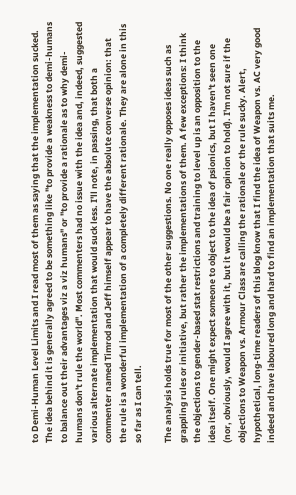to Demi-Human Level Limits and I read most of them as saying that the implementation sucked. The idea behind it is generally agreed to be something like "to provide a weakness to demi-humans to balance out their advantages viz a viz humans" or "to provide a rationale as to why demi-humans don't rule the world". Most commenters had no issue with the idea and, indeed, suggested various alternate implementation that would suck less. I'll note, in passing, that both a commenter named Timrod and Jeff himself appear to have the absolute converse opinion: that the rule is a wonderful implementation of a completely different rationale. They are alone in this so far as I can tell.

The analysis holds true for most of the other suggestions. No one really opposes ideas such as grappling rules or initiative, but rather the implementations of them. A few exceptions: I think the objections to gender-based stat restrictions and training to level up is an opposition to the idea itself. One might expect someone to object to the idea of psionics, but I haven't seen one (nor, obviously, would I agree with it, but it would be a fair opinion to hold). I'm not sure if the objections to Weapon vs. Armour Class are calling the rationale or the rule sucky. Alert, hypothetical, long-time readers of this blog know that I find the idea of Weapon vs. AC very good indeed and have laboured long and hard to find an implementation that suits me.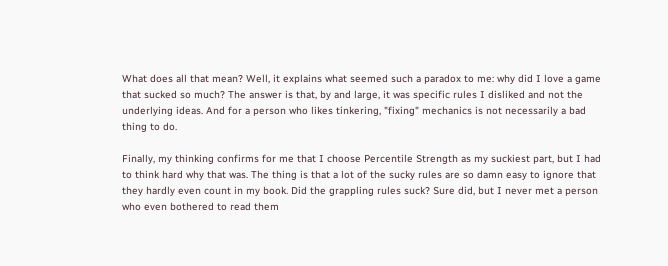What does all that mean? Well, it explains what seemed such a paradox to me: why did I love a game that sucked so much? The answer is that, by and large, it was specific rules I disliked and not the underlying ideas. And for a person who likes tinkering, "fixing" mechanics is not necessarily a bad thing to do.

Finally, my thinking confirms for me that I choose Percentile Strength as my suckiest part, but I had to think hard why that was. The thing is that a lot of the sucky rules are so damn easy to ignore that they hardly even count in my book. Did the grappling rules suck? Sure did, but I never met a person who even bothered to read them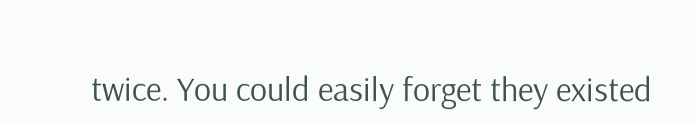twice. You could easily forget they existed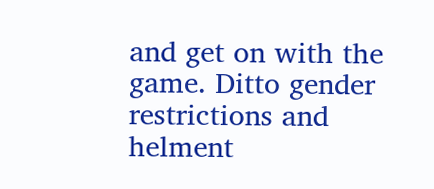and get on with the game. Ditto gender restrictions and helment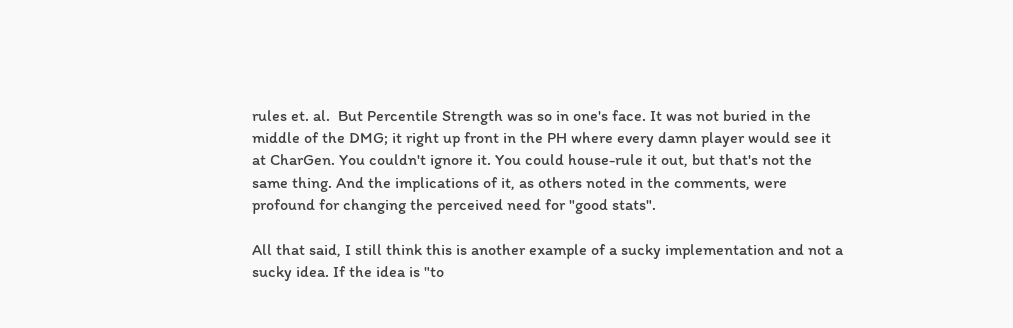rules et. al.  But Percentile Strength was so in one's face. It was not buried in the middle of the DMG; it right up front in the PH where every damn player would see it at CharGen. You couldn't ignore it. You could house-rule it out, but that's not the same thing. And the implications of it, as others noted in the comments, were profound for changing the perceived need for "good stats".

All that said, I still think this is another example of a sucky implementation and not a sucky idea. If the idea is "to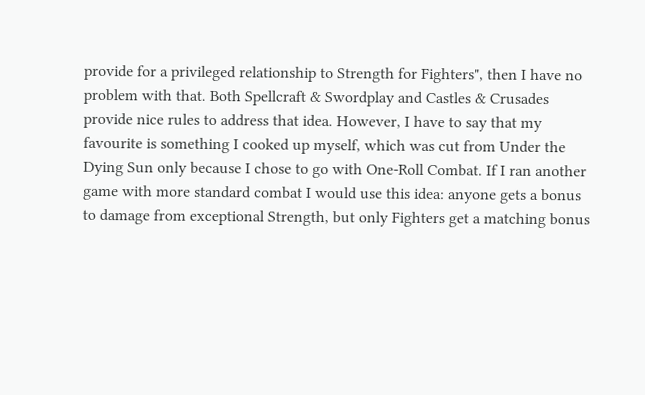provide for a privileged relationship to Strength for Fighters", then I have no problem with that. Both Spellcraft & Swordplay and Castles & Crusades provide nice rules to address that idea. However, I have to say that my favourite is something I cooked up myself, which was cut from Under the Dying Sun only because I chose to go with One-Roll Combat. If I ran another game with more standard combat I would use this idea: anyone gets a bonus to damage from exceptional Strength, but only Fighters get a matching bonus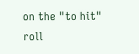on the "to hit" roll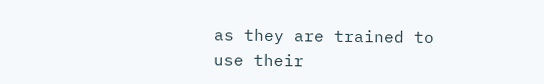as they are trained to use their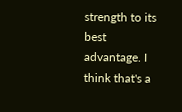strength to its best advantage. I think that's a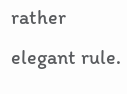rather elegant rule.